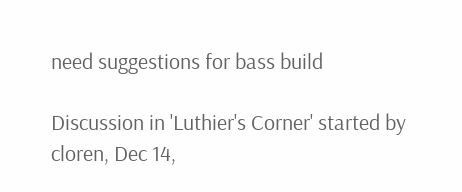need suggestions for bass build

Discussion in 'Luthier's Corner' started by cloren, Dec 14,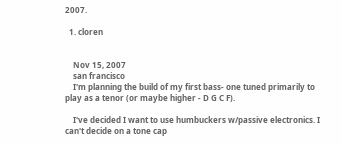2007.

  1. cloren


    Nov 15, 2007
    san francisco
    I'm planning the build of my first bass- one tuned primarily to play as a tenor (or maybe higher - D G C F).

    I've decided I want to use humbuckers w/passive electronics. I can't decide on a tone cap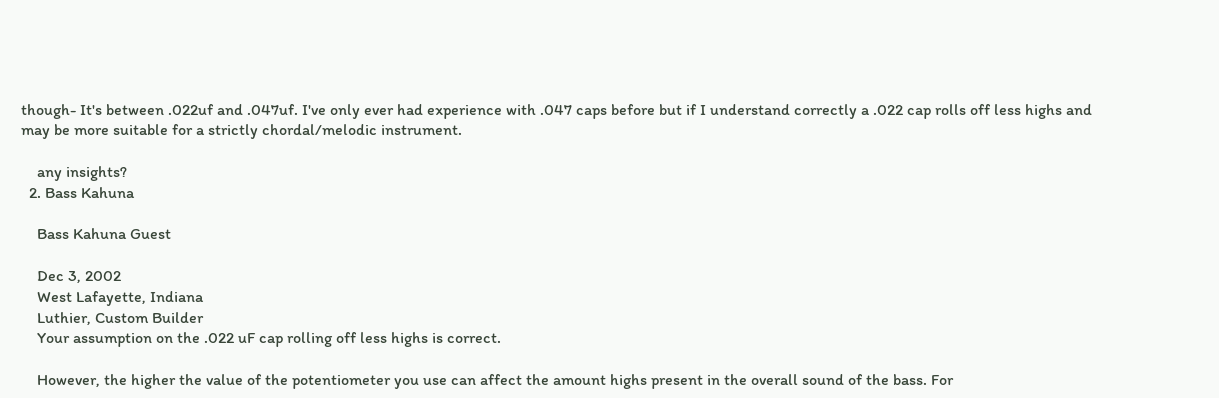though- It's between .022uf and .047uf. I've only ever had experience with .047 caps before but if I understand correctly a .022 cap rolls off less highs and may be more suitable for a strictly chordal/melodic instrument.

    any insights?
  2. Bass Kahuna

    Bass Kahuna Guest

    Dec 3, 2002
    West Lafayette, Indiana
    Luthier, Custom Builder
    Your assumption on the .022 uF cap rolling off less highs is correct.

    However, the higher the value of the potentiometer you use can affect the amount highs present in the overall sound of the bass. For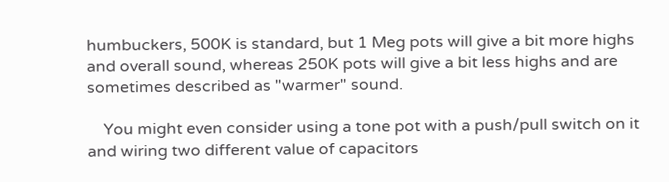humbuckers, 500K is standard, but 1 Meg pots will give a bit more highs and overall sound, whereas 250K pots will give a bit less highs and are sometimes described as "warmer" sound.

    You might even consider using a tone pot with a push/pull switch on it and wiring two different value of capacitors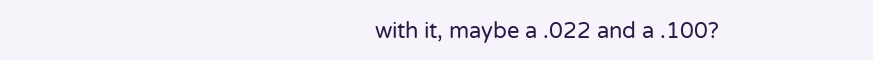with it, maybe a .022 and a .100?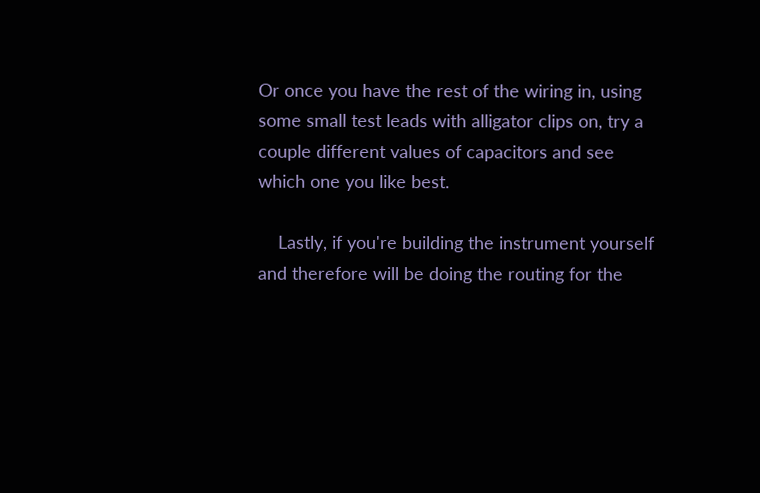Or once you have the rest of the wiring in, using some small test leads with alligator clips on, try a couple different values of capacitors and see which one you like best.

    Lastly, if you're building the instrument yourself and therefore will be doing the routing for the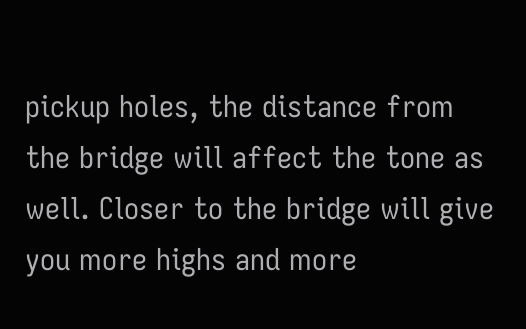pickup holes, the distance from the bridge will affect the tone as well. Closer to the bridge will give you more highs and more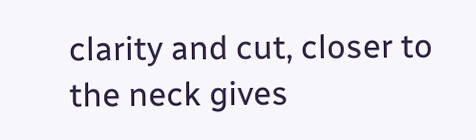clarity and cut, closer to the neck gives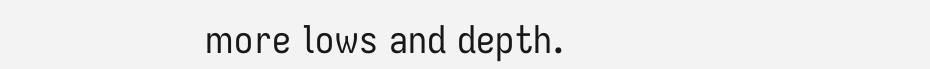more lows and depth.